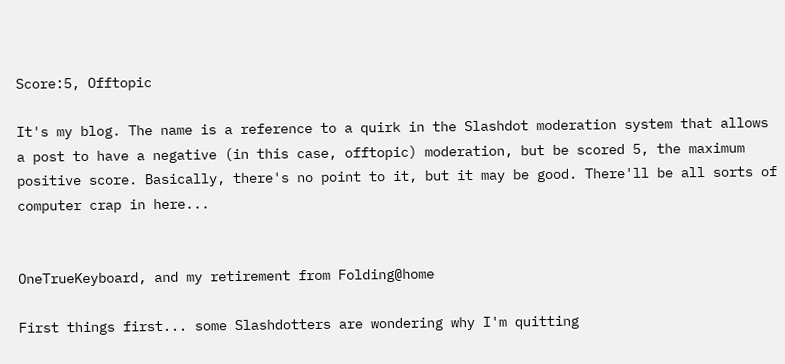Score:5, Offtopic

It's my blog. The name is a reference to a quirk in the Slashdot moderation system that allows a post to have a negative (in this case, offtopic) moderation, but be scored 5, the maximum positive score. Basically, there's no point to it, but it may be good. There'll be all sorts of computer crap in here...


OneTrueKeyboard, and my retirement from Folding@home

First things first... some Slashdotters are wondering why I'm quitting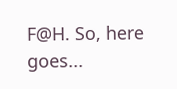F@H. So, here goes...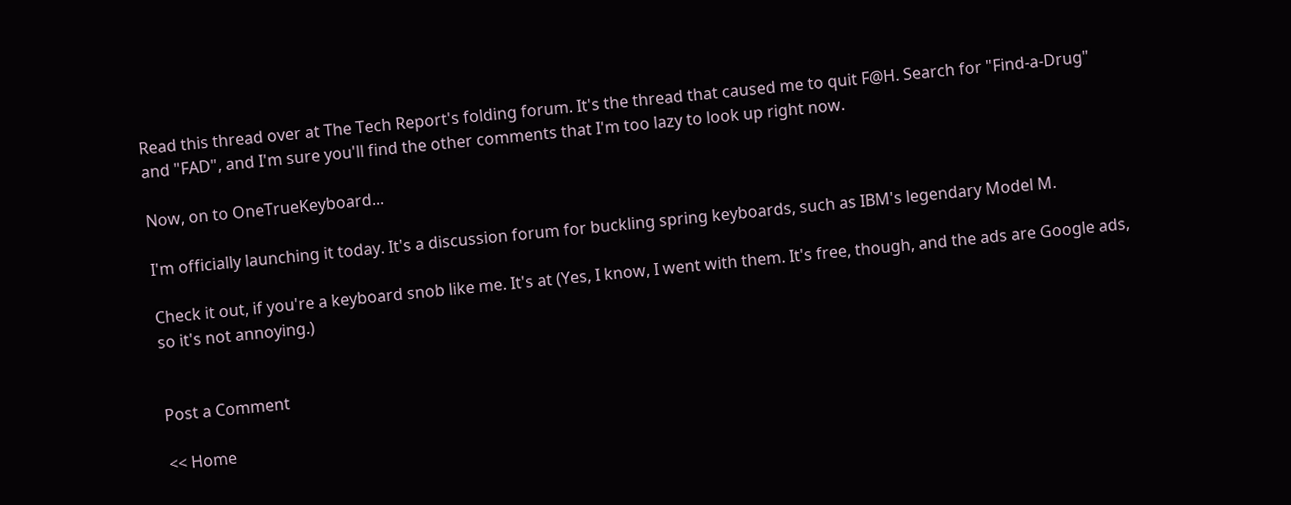Read this thread over at The Tech Report's folding forum. It's the thread that caused me to quit F@H. Search for "Find-a-Drug" and "FAD", and I'm sure you'll find the other comments that I'm too lazy to look up right now.

Now, on to OneTrueKeyboard...

I'm officially launching it today. It's a discussion forum for buckling spring keyboards, such as IBM's legendary Model M.

Check it out, if you're a keyboard snob like me. It's at (Yes, I know, I went with them. It's free, though, and the ads are Google ads, so it's not annoying.)


Post a Comment

<< Home